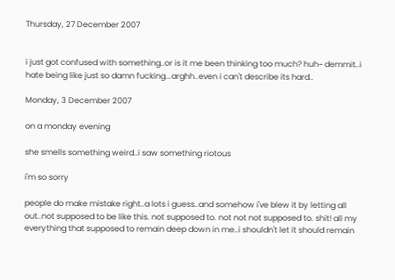Thursday, 27 December 2007


i just got confused with something..or is it me been thinking too much? huh~ demmit..i hate being like just so damn fucking...arghh..even i can't describe its hard..

Monday, 3 December 2007

on a monday evening

she smells something weird..i saw something riotous

i'm so sorry

people do make mistake right..a lots i guess..and somehow i've blew it by letting all out..not supposed to be like this. not supposed to. not not not supposed to. shit! all my everything that supposed to remain deep down in me..i shouldn't let it should remain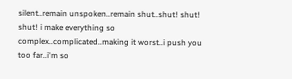silent..remain unspoken..remain shut..shut! shut! shut! i make everything so complex..complicated..making it worst..i push you too far..i'm so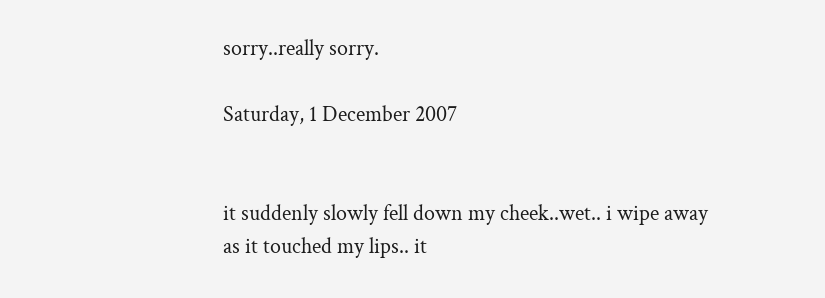sorry..really sorry.

Saturday, 1 December 2007


it suddenly slowly fell down my cheek..wet.. i wipe away as it touched my lips.. it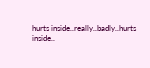hurts inside..really..badly..hurts inside..